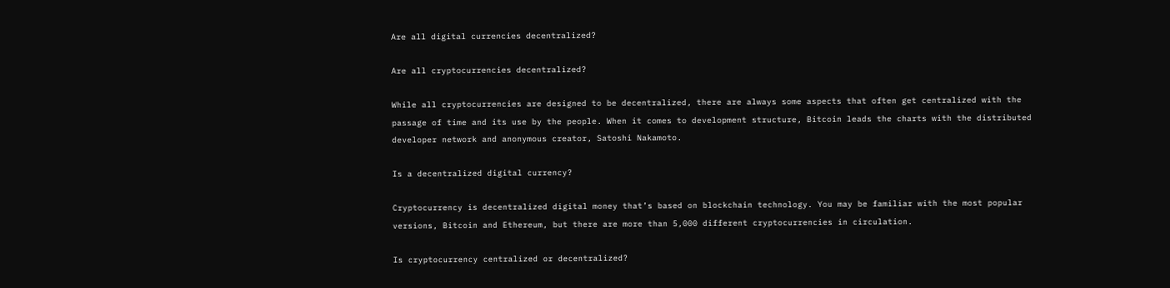Are all digital currencies decentralized?

Are all cryptocurrencies decentralized?

While all cryptocurrencies are designed to be decentralized, there are always some aspects that often get centralized with the passage of time and its use by the people. When it comes to development structure, Bitcoin leads the charts with the distributed developer network and anonymous creator, Satoshi Nakamoto.

Is a decentralized digital currency?

Cryptocurrency is decentralized digital money that’s based on blockchain technology. You may be familiar with the most popular versions, Bitcoin and Ethereum, but there are more than 5,000 different cryptocurrencies in circulation.

Is cryptocurrency centralized or decentralized?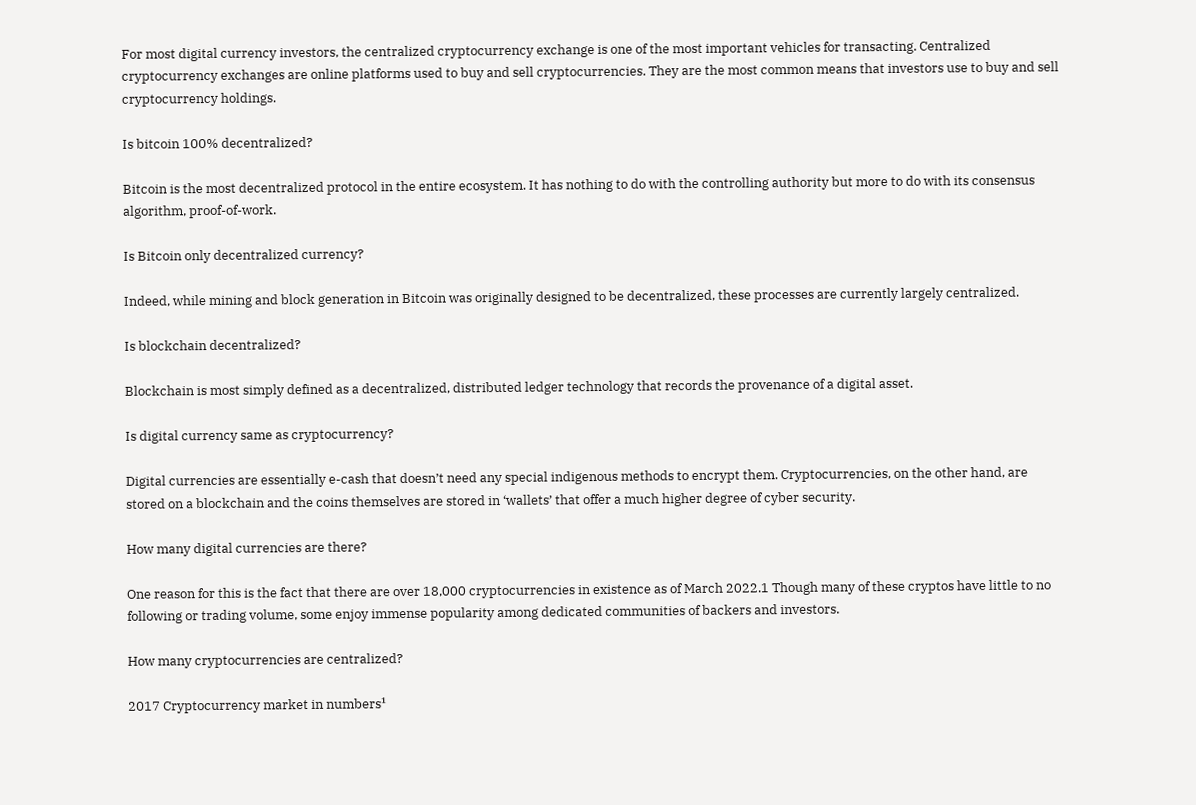For most digital currency investors, the centralized cryptocurrency exchange is one of the most important vehicles for transacting. Centralized cryptocurrency exchanges are online platforms used to buy and sell cryptocurrencies. They are the most common means that investors use to buy and sell cryptocurrency holdings.

Is bitcoin 100% decentralized?

Bitcoin is the most decentralized protocol in the entire ecosystem. It has nothing to do with the controlling authority but more to do with its consensus algorithm, proof-of-work.

Is Bitcoin only decentralized currency?

Indeed, while mining and block generation in Bitcoin was originally designed to be decentralized, these processes are currently largely centralized.

Is blockchain decentralized?

Blockchain is most simply defined as a decentralized, distributed ledger technology that records the provenance of a digital asset.

Is digital currency same as cryptocurrency?

Digital currencies are essentially e-cash that doesn’t need any special indigenous methods to encrypt them. Cryptocurrencies, on the other hand, are stored on a blockchain and the coins themselves are stored in ‘wallets’ that offer a much higher degree of cyber security.

How many digital currencies are there?

One reason for this is the fact that there are over 18,000 cryptocurrencies in existence as of March 2022.1 Though many of these cryptos have little to no following or trading volume, some enjoy immense popularity among dedicated communities of backers and investors.

How many cryptocurrencies are centralized?

2017 Cryptocurrency market in numbers¹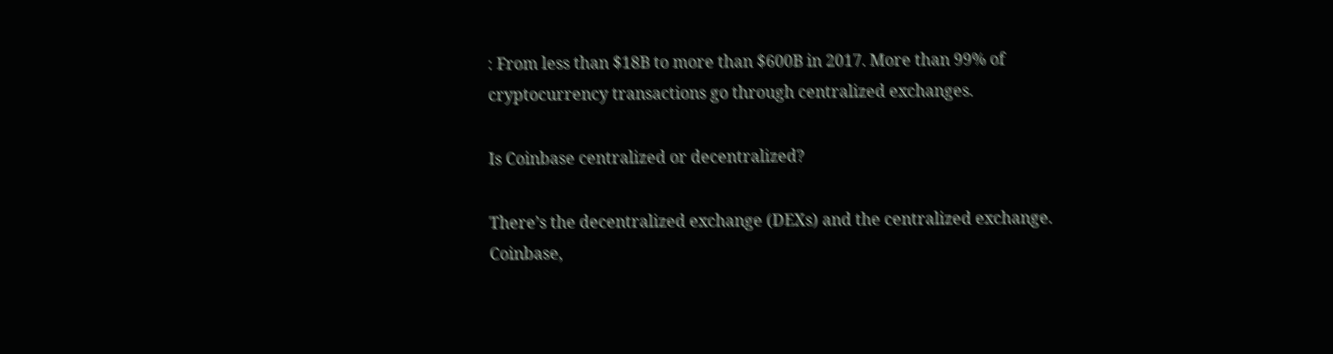: From less than $18B to more than $600B in 2017. More than 99% of cryptocurrency transactions go through centralized exchanges.

Is Coinbase centralized or decentralized?

There’s the decentralized exchange (DEXs) and the centralized exchange. Coinbase,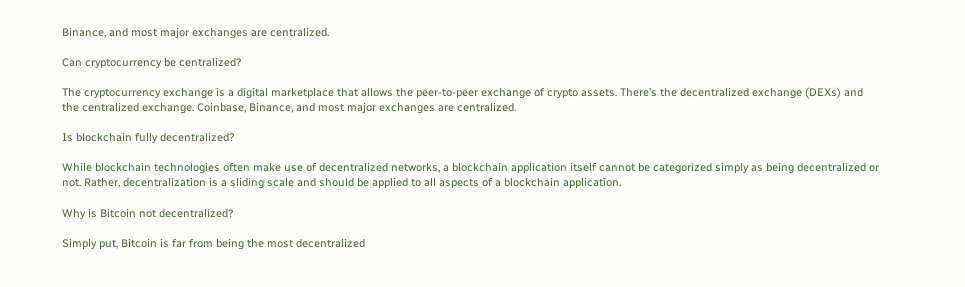Binance, and most major exchanges are centralized.

Can cryptocurrency be centralized?

The cryptocurrency exchange is a digital marketplace that allows the peer-to-peer exchange of crypto assets. There’s the decentralized exchange (DEXs) and the centralized exchange. Coinbase, Binance, and most major exchanges are centralized.

Is blockchain fully decentralized?

While blockchain technologies often make use of decentralized networks, a blockchain application itself cannot be categorized simply as being decentralized or not. Rather, decentralization is a sliding scale and should be applied to all aspects of a blockchain application.

Why is Bitcoin not decentralized?

Simply put, Bitcoin is far from being the most decentralized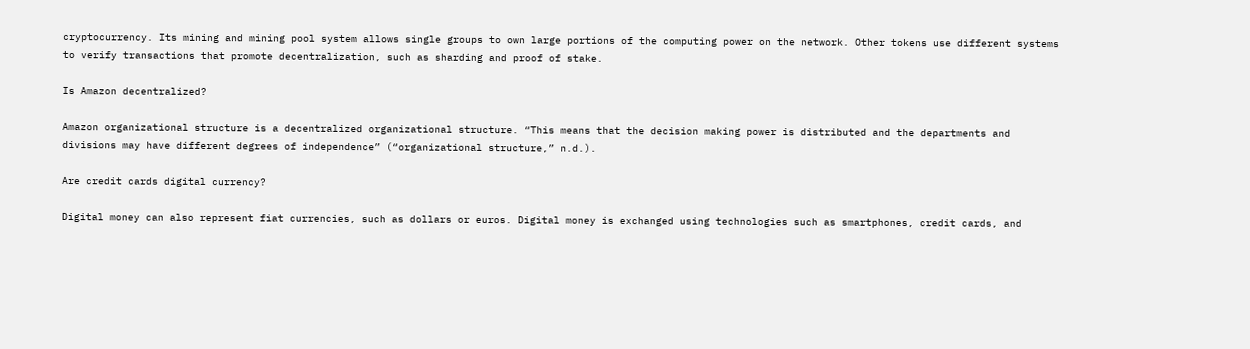cryptocurrency. Its mining and mining pool system allows single groups to own large portions of the computing power on the network. Other tokens use different systems to verify transactions that promote decentralization, such as sharding and proof of stake.

Is Amazon decentralized?

Amazon organizational structure is a decentralized organizational structure. “This means that the decision making power is distributed and the departments and divisions may have different degrees of independence” (“organizational structure,” n.d.).

Are credit cards digital currency?

Digital money can also represent fiat currencies, such as dollars or euros. Digital money is exchanged using technologies such as smartphones, credit cards, and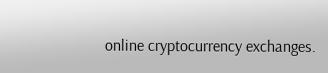online cryptocurrency exchanges.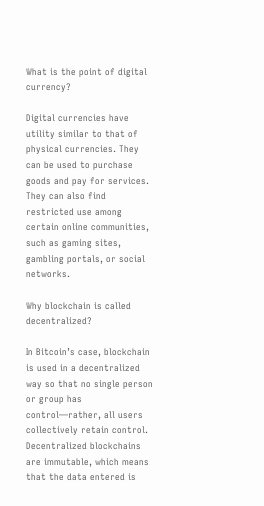What is the point of digital currency?

Digital currencies have utility similar to that of physical currencies. They can be used to purchase goods and pay for services. They can also find restricted use among certain online communities, such as gaming sites, gambling portals, or social networks.

Why blockchain is called decentralized?

In Bitcoin’s case, blockchain is used in a decentralized way so that no single person or group has control—rather, all users collectively retain control. Decentralized blockchains are immutable, which means that the data entered is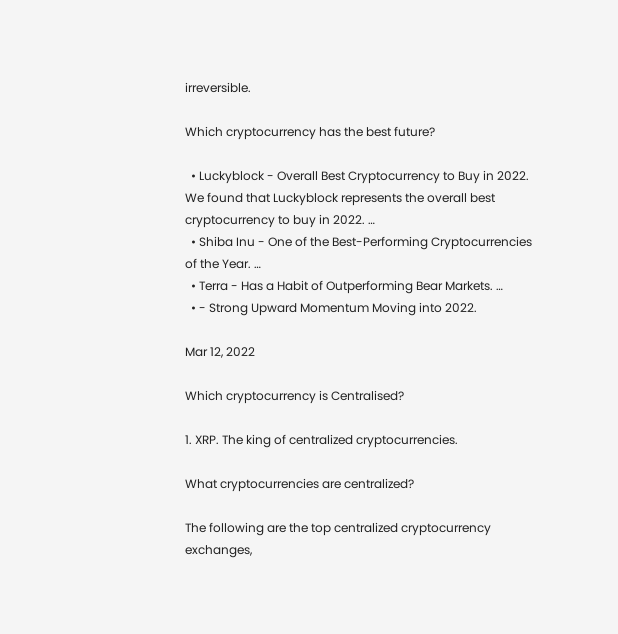irreversible.

Which cryptocurrency has the best future?

  • Luckyblock - Overall Best Cryptocurrency to Buy in 2022. We found that Luckyblock represents the overall best cryptocurrency to buy in 2022. …
  • Shiba Inu - One of the Best-Performing Cryptocurrencies of the Year. …
  • Terra - Has a Habit of Outperforming Bear Markets. …
  • - Strong Upward Momentum Moving into 2022.

Mar 12, 2022

Which cryptocurrency is Centralised?

1. XRP. The king of centralized cryptocurrencies.

What cryptocurrencies are centralized?

The following are the top centralized cryptocurrency exchanges,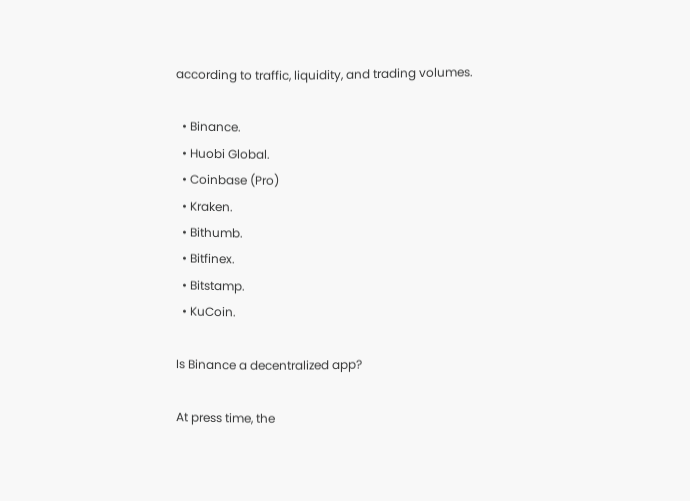according to traffic, liquidity, and trading volumes.

  • Binance.
  • Huobi Global.
  • Coinbase (Pro)
  • Kraken.
  • Bithumb.
  • Bitfinex.
  • Bitstamp.
  • KuCoin.

Is Binance a decentralized app?

At press time, the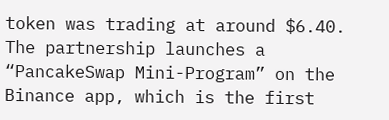token was trading at around $6.40. The partnership launches a “PancakeSwap Mini-Program” on the Binance app, which is the first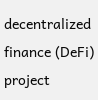decentralized finance (DeFi) project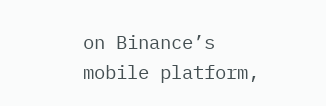on Binance’s mobile platform,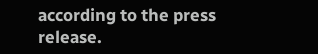according to the press release.